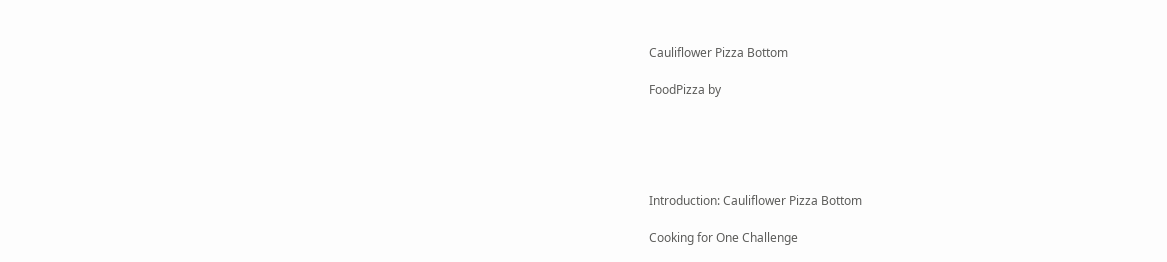Cauliflower Pizza Bottom

FoodPizza by





Introduction: Cauliflower Pizza Bottom

Cooking for One Challenge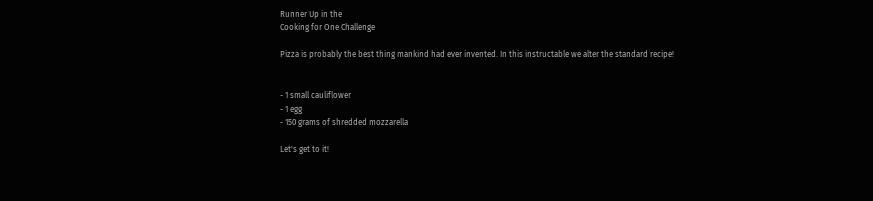Runner Up in the
Cooking for One Challenge

Pizza is probably the best thing mankind had ever invented. In this instructable we alter the standard recipe!


- 1 small cauliflower
- 1 egg
- 150 grams of shredded mozzarella

Let's get to it!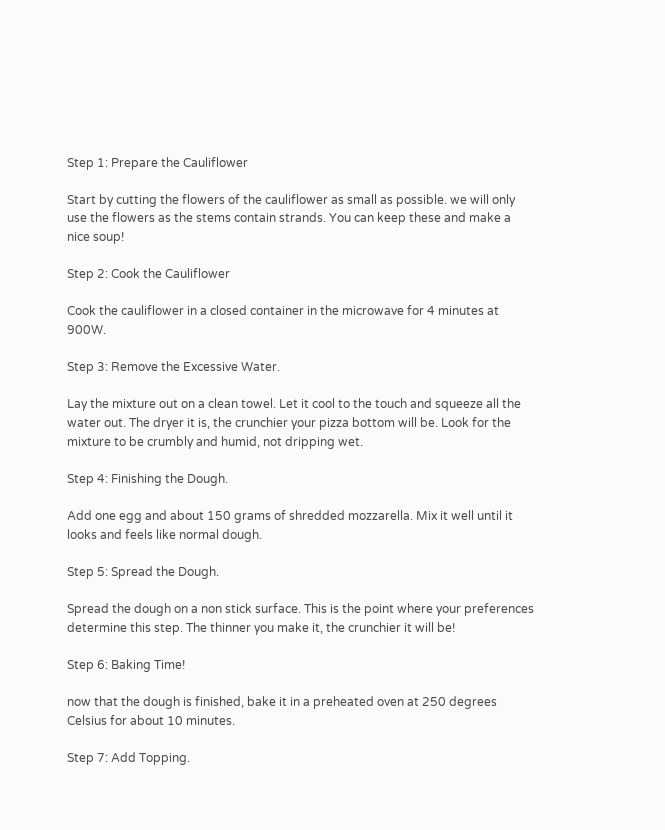Step 1: Prepare the Cauliflower

Start by cutting the flowers of the cauliflower as small as possible. we will only use the flowers as the stems contain strands. You can keep these and make a nice soup!

Step 2: Cook the Cauliflower

Cook the cauliflower in a closed container in the microwave for 4 minutes at 900W.

Step 3: Remove the Excessive Water.

Lay the mixture out on a clean towel. Let it cool to the touch and squeeze all the water out. The dryer it is, the crunchier your pizza bottom will be. Look for the mixture to be crumbly and humid, not dripping wet.

Step 4: Finishing the Dough.

Add one egg and about 150 grams of shredded mozzarella. Mix it well until it looks and feels like normal dough.

Step 5: Spread the Dough.

Spread the dough on a non stick surface. This is the point where your preferences determine this step. The thinner you make it, the crunchier it will be!

Step 6: Baking Time!

now that the dough is finished, bake it in a preheated oven at 250 degrees Celsius for about 10 minutes.

Step 7: Add Topping.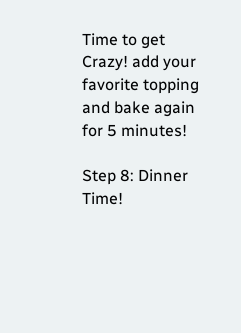Time to get Crazy! add your favorite topping and bake again for 5 minutes!

Step 8: Dinner Time!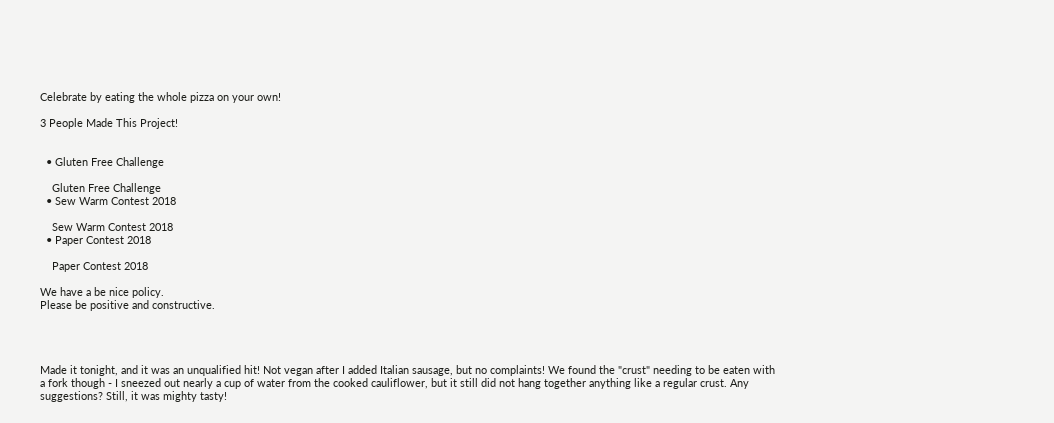Celebrate by eating the whole pizza on your own!

3 People Made This Project!


  • Gluten Free Challenge

    Gluten Free Challenge
  • Sew Warm Contest 2018

    Sew Warm Contest 2018
  • Paper Contest 2018

    Paper Contest 2018

We have a be nice policy.
Please be positive and constructive.




Made it tonight, and it was an unqualified hit! Not vegan after I added Italian sausage, but no complaints! We found the "crust" needing to be eaten with a fork though - I sneezed out nearly a cup of water from the cooked cauliflower, but it still did not hang together anything like a regular crust. Any suggestions? Still, it was mighty tasty!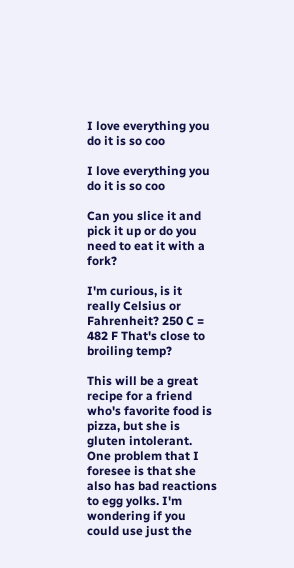I love everything you do it is so coo

I love everything you do it is so coo

Can you slice it and pick it up or do you need to eat it with a fork?

I'm curious, is it really Celsius or Fahrenheit? 250 C = 482 F That's close to broiling temp?

This will be a great recipe for a friend who's favorite food is pizza, but she is gluten intolerant. One problem that I foresee is that she also has bad reactions to egg yolks. I'm wondering if you could use just the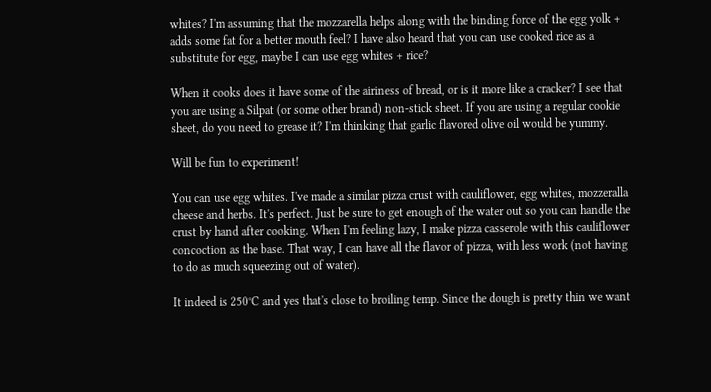whites? I'm assuming that the mozzarella helps along with the binding force of the egg yolk + adds some fat for a better mouth feel? I have also heard that you can use cooked rice as a substitute for egg, maybe I can use egg whites + rice?

When it cooks does it have some of the airiness of bread, or is it more like a cracker? I see that you are using a Silpat (or some other brand) non-stick sheet. If you are using a regular cookie sheet, do you need to grease it? I'm thinking that garlic flavored olive oil would be yummy.

Will be fun to experiment!

You can use egg whites. I've made a similar pizza crust with cauliflower, egg whites, mozzeralla cheese and herbs. It's perfect. Just be sure to get enough of the water out so you can handle the crust by hand after cooking. When I'm feeling lazy, I make pizza casserole with this cauliflower concoction as the base. That way, I can have all the flavor of pizza, with less work (not having to do as much squeezing out of water).

It indeed is 250°C and yes that's close to broiling temp. Since the dough is pretty thin we want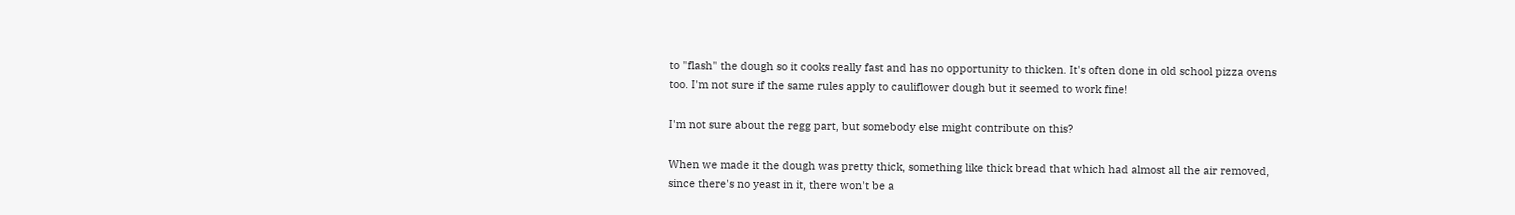to "flash" the dough so it cooks really fast and has no opportunity to thicken. It's often done in old school pizza ovens too. I'm not sure if the same rules apply to cauliflower dough but it seemed to work fine!

I'm not sure about the regg part, but somebody else might contribute on this?

When we made it the dough was pretty thick, something like thick bread that which had almost all the air removed, since there's no yeast in it, there won't be a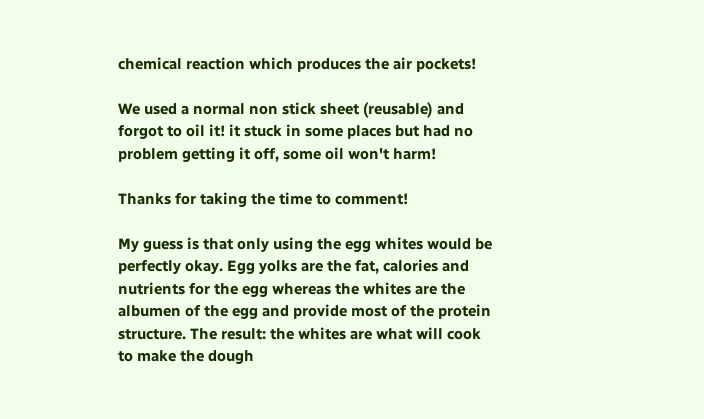chemical reaction which produces the air pockets!

We used a normal non stick sheet (reusable) and forgot to oil it! it stuck in some places but had no problem getting it off, some oil won't harm!

Thanks for taking the time to comment!

My guess is that only using the egg whites would be perfectly okay. Egg yolks are the fat, calories and nutrients for the egg whereas the whites are the albumen of the egg and provide most of the protein structure. The result: the whites are what will cook to make the dough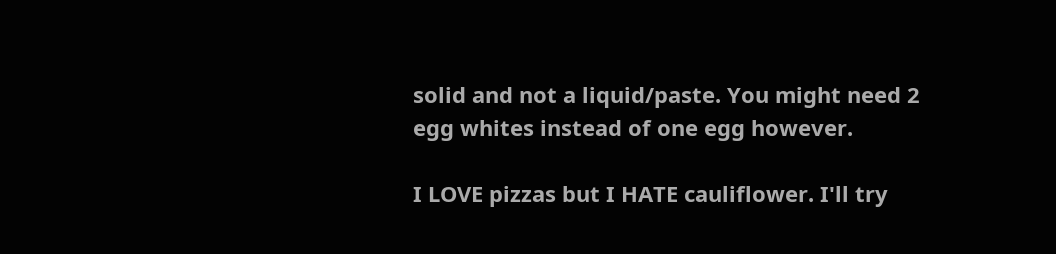solid and not a liquid/paste. You might need 2 egg whites instead of one egg however.

I LOVE pizzas but I HATE cauliflower. I'll try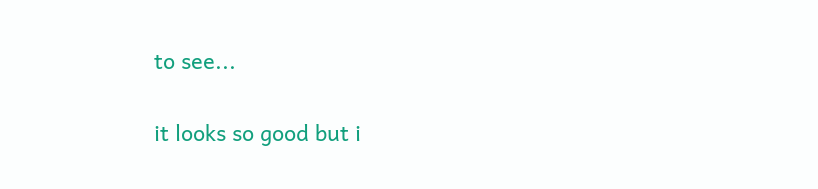to see...


it looks so good but i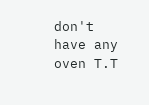don't have any oven T.T